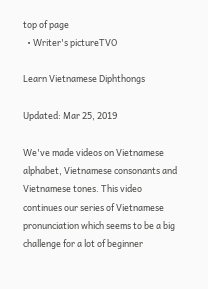top of page
  • Writer's pictureTVO

Learn Vietnamese Diphthongs

Updated: Mar 25, 2019

We've made videos on Vietnamese alphabet, Vietnamese consonants and Vietnamese tones. This video continues our series of Vietnamese pronunciation which seems to be a big challenge for a lot of beginner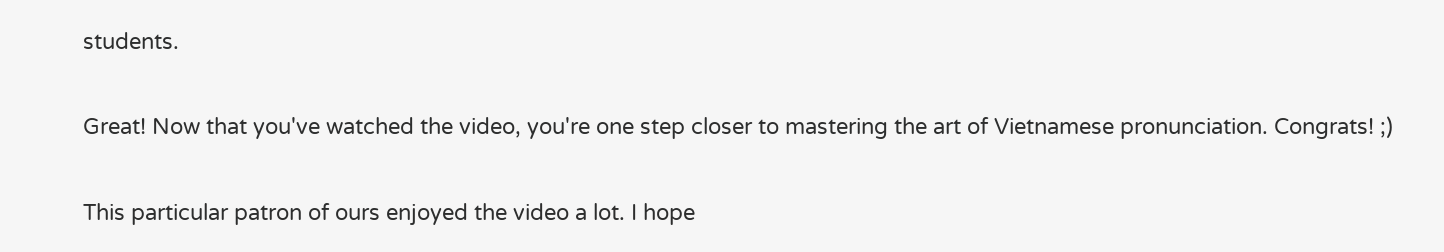students.

Great! Now that you've watched the video, you're one step closer to mastering the art of Vietnamese pronunciation. Congrats! ;)

This particular patron of ours enjoyed the video a lot. I hope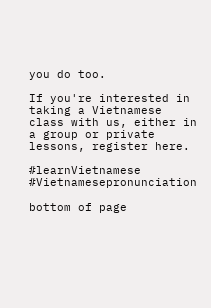you do too.

If you're interested in taking a Vietnamese class with us, either in a group or private lessons, register here.

#learnVietnamese #Vietnamesepronunciation

bottom of page